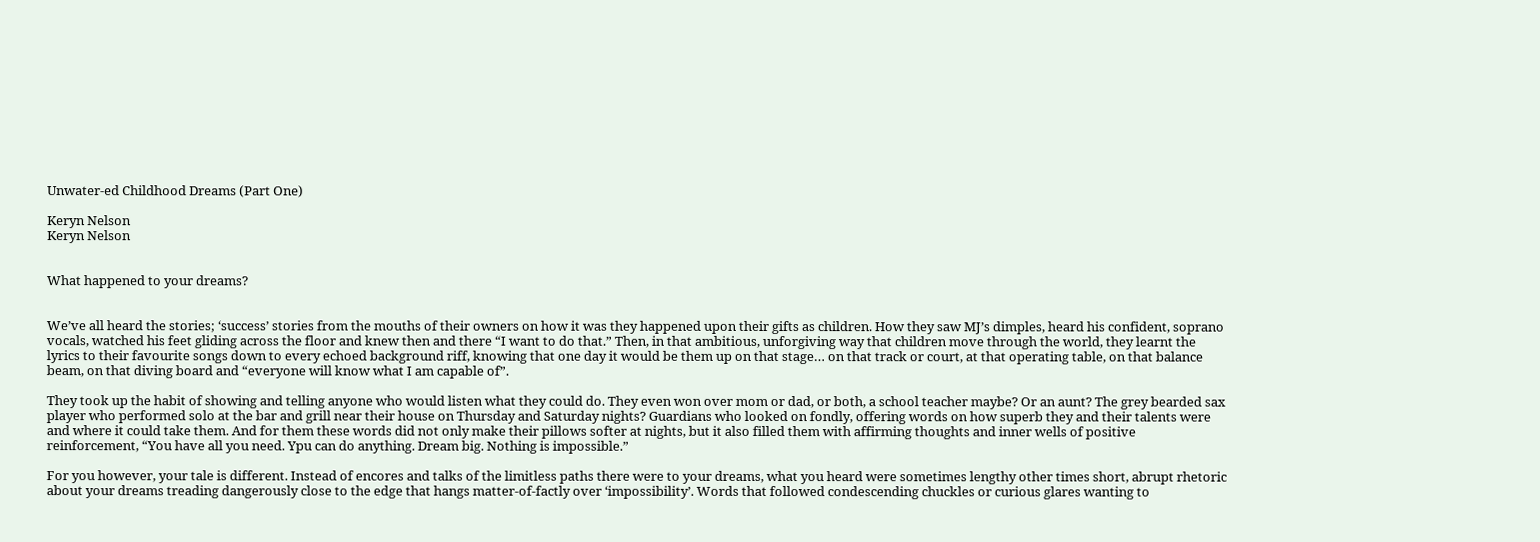Unwater-ed Childhood Dreams (Part One)

Keryn Nelson
Keryn Nelson


What happened to your dreams?


We’ve all heard the stories; ‘success’ stories from the mouths of their owners on how it was they happened upon their gifts as children. How they saw MJ’s dimples, heard his confident, soprano vocals, watched his feet gliding across the floor and knew then and there “I want to do that.” Then, in that ambitious, unforgiving way that children move through the world, they learnt the lyrics to their favourite songs down to every echoed background riff, knowing that one day it would be them up on that stage… on that track or court, at that operating table, on that balance beam, on that diving board and “everyone will know what I am capable of”.

They took up the habit of showing and telling anyone who would listen what they could do. They even won over mom or dad, or both, a school teacher maybe? Or an aunt? The grey bearded sax player who performed solo at the bar and grill near their house on Thursday and Saturday nights? Guardians who looked on fondly, offering words on how superb they and their talents were and where it could take them. And for them these words did not only make their pillows softer at nights, but it also filled them with affirming thoughts and inner wells of positive reinforcement, “You have all you need. Ypu can do anything. Dream big. Nothing is impossible.”

For you however, your tale is different. Instead of encores and talks of the limitless paths there were to your dreams, what you heard were sometimes lengthy other times short, abrupt rhetoric about your dreams treading dangerously close to the edge that hangs matter-of-factly over ‘impossibility’. Words that followed condescending chuckles or curious glares wanting to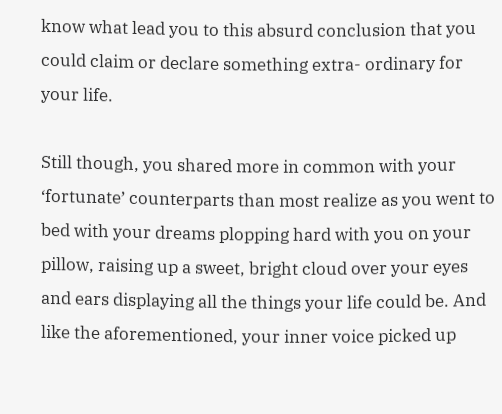know what lead you to this absurd conclusion that you could claim or declare something extra- ordinary for your life.

Still though, you shared more in common with your ‘fortunate’ counterparts than most realize as you went to bed with your dreams plopping hard with you on your pillow, raising up a sweet, bright cloud over your eyes and ears displaying all the things your life could be. And like the aforementioned, your inner voice picked up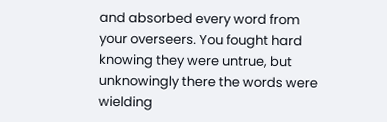and absorbed every word from your overseers. You fought hard knowing they were untrue, but unknowingly there the words were wielding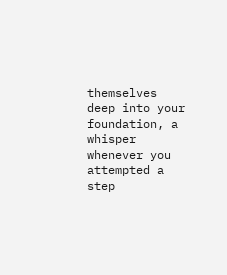themselves deep into your foundation, a whisper whenever you attempted a step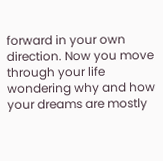forward in your own direction. Now you move through your life wondering why and how your dreams are mostly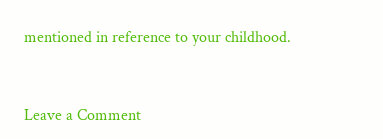mentioned in reference to your childhood.


Leave a Comment